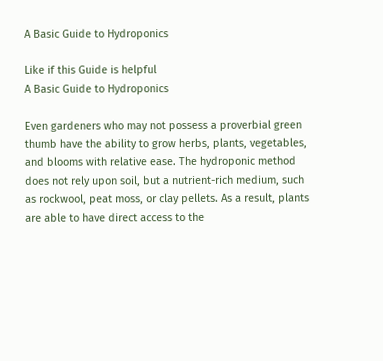A Basic Guide to Hydroponics

Like if this Guide is helpful
A Basic Guide to Hydroponics

Even gardeners who may not possess a proverbial green thumb have the ability to grow herbs, plants, vegetables, and blooms with relative ease. The hydroponic method does not rely upon soil, but a nutrient-rich medium, such as rockwool, peat moss, or clay pellets. As a result, plants are able to have direct access to the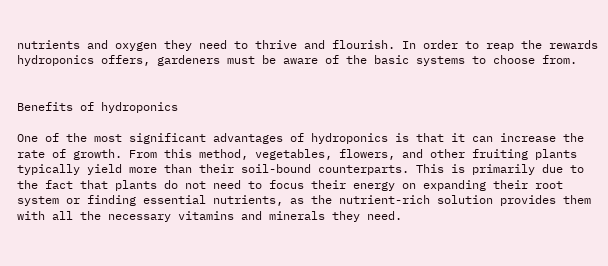nutrients and oxygen they need to thrive and flourish. In order to reap the rewards hydroponics offers, gardeners must be aware of the basic systems to choose from.


Benefits of hydroponics

One of the most significant advantages of hydroponics is that it can increase the rate of growth. From this method, vegetables, flowers, and other fruiting plants typically yield more than their soil-bound counterparts. This is primarily due to the fact that plants do not need to focus their energy on expanding their root system or finding essential nutrients, as the nutrient-rich solution provides them with all the necessary vitamins and minerals they need.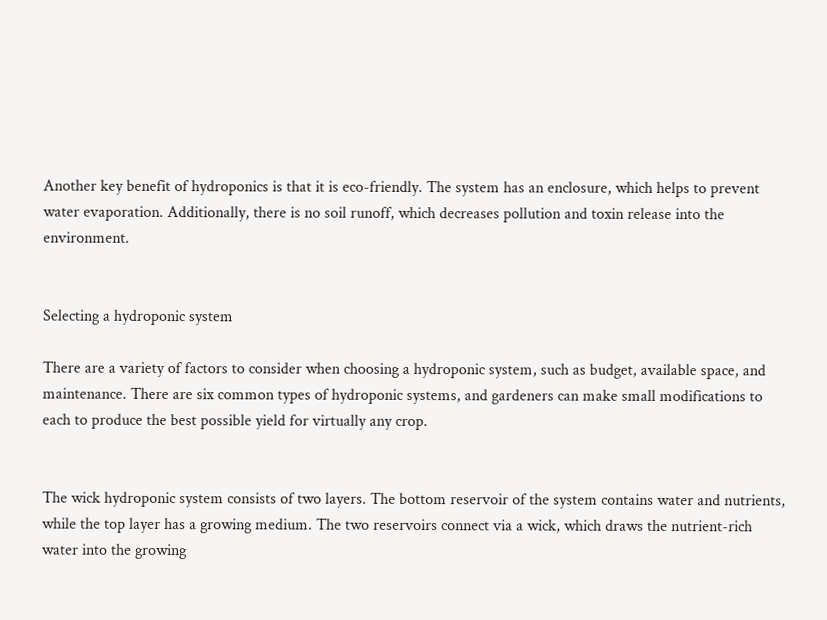Another key benefit of hydroponics is that it is eco-friendly. The system has an enclosure, which helps to prevent water evaporation. Additionally, there is no soil runoff, which decreases pollution and toxin release into the environment.


Selecting a hydroponic system

There are a variety of factors to consider when choosing a hydroponic system, such as budget, available space, and maintenance. There are six common types of hydroponic systems, and gardeners can make small modifications to each to produce the best possible yield for virtually any crop.


The wick hydroponic system consists of two layers. The bottom reservoir of the system contains water and nutrients, while the top layer has a growing medium. The two reservoirs connect via a wick, which draws the nutrient-rich water into the growing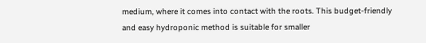medium, where it comes into contact with the roots. This budget-friendly and easy hydroponic method is suitable for smaller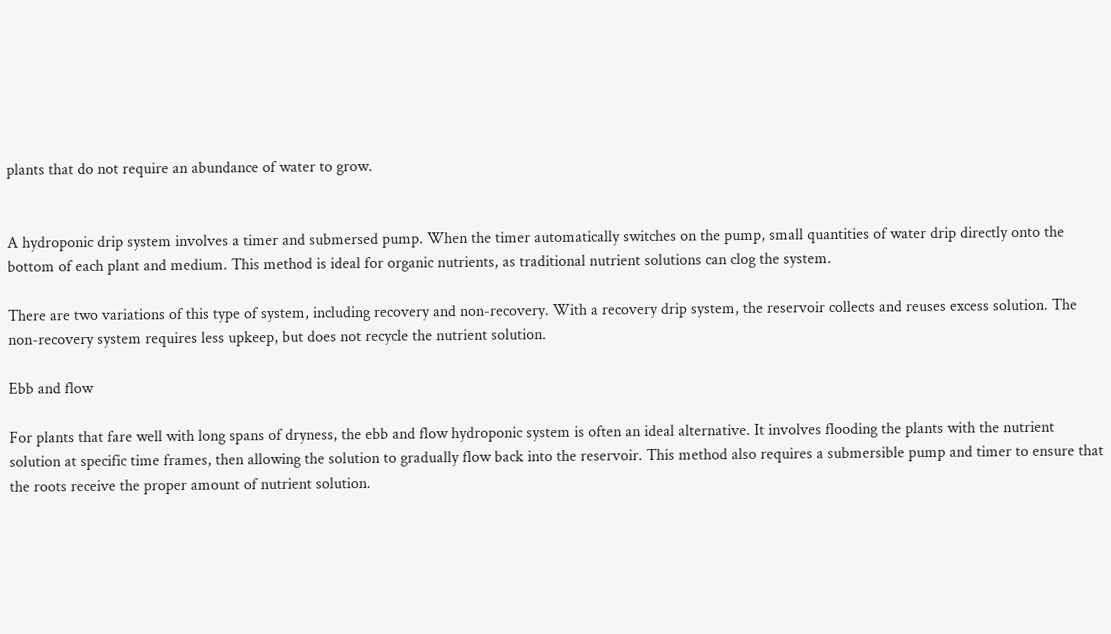plants that do not require an abundance of water to grow.


A hydroponic drip system involves a timer and submersed pump. When the timer automatically switches on the pump, small quantities of water drip directly onto the bottom of each plant and medium. This method is ideal for organic nutrients, as traditional nutrient solutions can clog the system.

There are two variations of this type of system, including recovery and non-recovery. With a recovery drip system, the reservoir collects and reuses excess solution. The non-recovery system requires less upkeep, but does not recycle the nutrient solution.

Ebb and flow

For plants that fare well with long spans of dryness, the ebb and flow hydroponic system is often an ideal alternative. It involves flooding the plants with the nutrient solution at specific time frames, then allowing the solution to gradually flow back into the reservoir. This method also requires a submersible pump and timer to ensure that the roots receive the proper amount of nutrient solution.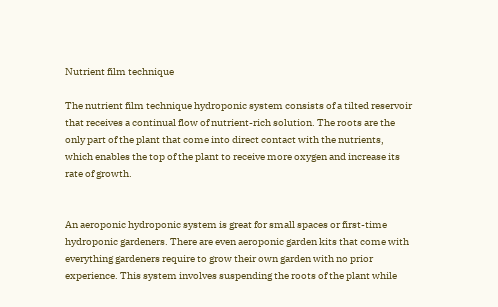Nutrient film technique

The nutrient film technique hydroponic system consists of a tilted reservoir that receives a continual flow of nutrient-rich solution. The roots are the only part of the plant that come into direct contact with the nutrients, which enables the top of the plant to receive more oxygen and increase its rate of growth.


An aeroponic hydroponic system is great for small spaces or first-time hydroponic gardeners. There are even aeroponic garden kits that come with everything gardeners require to grow their own garden with no prior experience. This system involves suspending the roots of the plant while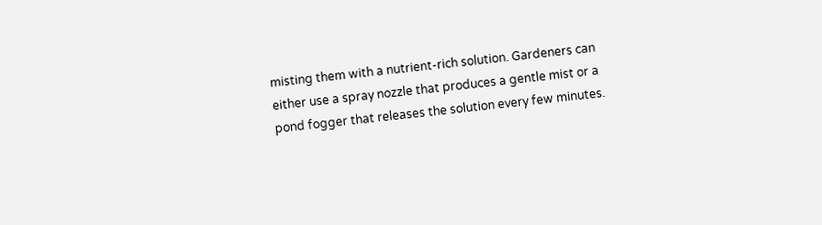misting them with a nutrient-rich solution. Gardeners can either use a spray nozzle that produces a gentle mist or a pond fogger that releases the solution every few minutes.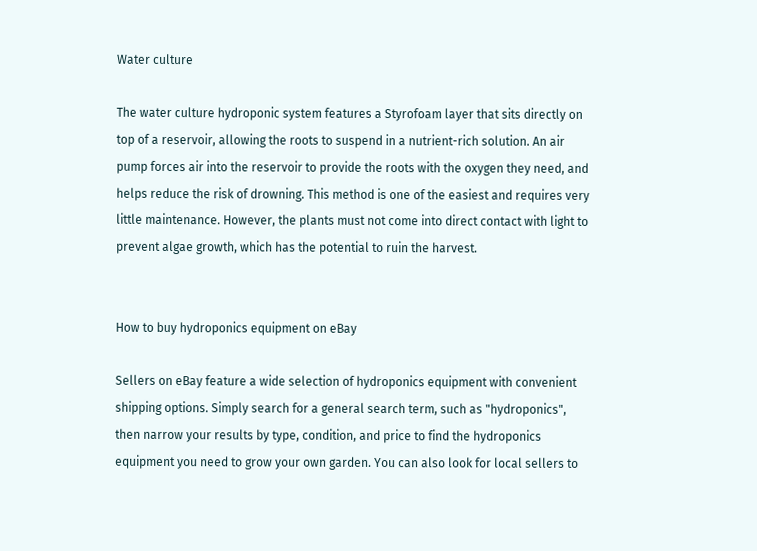Water culture

The water culture hydroponic system features a Styrofoam layer that sits directly on top of a reservoir, allowing the roots to suspend in a nutrient-rich solution. An air pump forces air into the reservoir to provide the roots with the oxygen they need, and helps reduce the risk of drowning. This method is one of the easiest and requires very little maintenance. However, the plants must not come into direct contact with light to prevent algae growth, which has the potential to ruin the harvest.


How to buy hydroponics equipment on eBay

Sellers on eBay feature a wide selection of hydroponics equipment with convenient shipping options. Simply search for a general search term, such as "hydroponics", then narrow your results by type, condition, and price to find the hydroponics equipment you need to grow your own garden. You can also look for local sellers to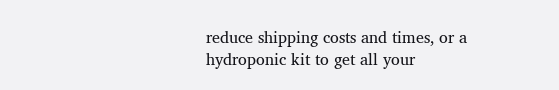reduce shipping costs and times, or a hydroponic kit to get all your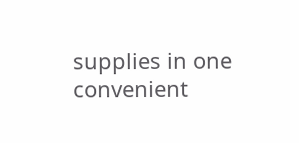supplies in one convenient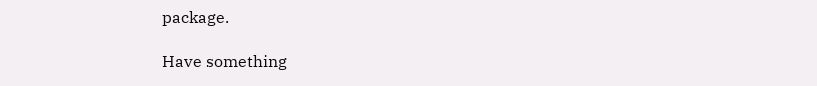package.

Have something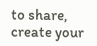to share, create your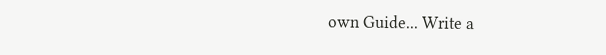own Guide... Write a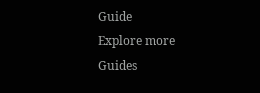Guide
Explore more Guides